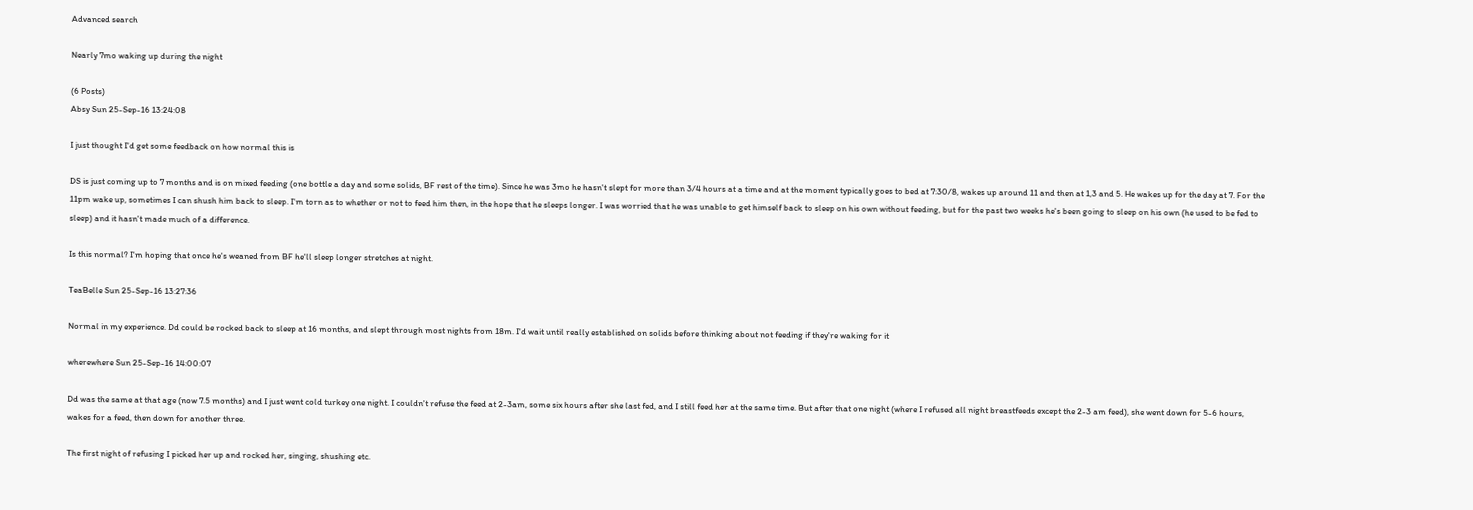Advanced search

Nearly 7mo waking up during the night

(6 Posts)
Absy Sun 25-Sep-16 13:24:08

I just thought I'd get some feedback on how normal this is

DS is just coming up to 7 months and is on mixed feeding (one bottle a day and some solids, BF rest of the time). Since he was 3mo he hasn't slept for more than 3/4 hours at a time and at the moment typically goes to bed at 7:30/8, wakes up around 11 and then at 1,3 and 5. He wakes up for the day at 7. For the 11pm wake up, sometimes I can shush him back to sleep. I'm torn as to whether or not to feed him then, in the hope that he sleeps longer. I was worried that he was unable to get himself back to sleep on his own without feeding, but for the past two weeks he's been going to sleep on his own (he used to be fed to sleep) and it hasn't made much of a difference.

Is this normal? I'm hoping that once he's weaned from BF he'll sleep longer stretches at night.

TeaBelle Sun 25-Sep-16 13:27:36

Normal in my experience. Dd could be rocked back to sleep at 16 months, and slept through most nights from 18m. I'd wait until really established on solids before thinking about not feeding if they're waking for it

wherewhere Sun 25-Sep-16 14:00:07

Dd was the same at that age (now 7.5 months) and I just went cold turkey one night. I couldn't refuse the feed at 2-3am, some six hours after she last fed, and I still feed her at the same time. But after that one night (where I refused all night breastfeeds except the 2-3 am feed), she went down for 5-6 hours, wakes for a feed, then down for another three.

The first night of refusing I picked her up and rocked her, singing, shushing etc.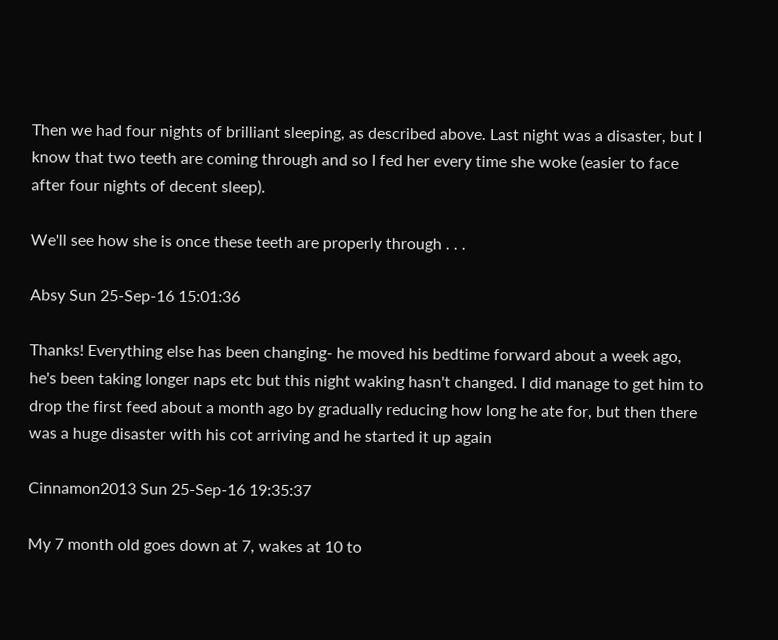Then we had four nights of brilliant sleeping, as described above. Last night was a disaster, but I know that two teeth are coming through and so I fed her every time she woke (easier to face after four nights of decent sleep).

We'll see how she is once these teeth are properly through . . .

Absy Sun 25-Sep-16 15:01:36

Thanks! Everything else has been changing- he moved his bedtime forward about a week ago, he's been taking longer naps etc but this night waking hasn't changed. I did manage to get him to drop the first feed about a month ago by gradually reducing how long he ate for, but then there was a huge disaster with his cot arriving and he started it up again

Cinnamon2013 Sun 25-Sep-16 19:35:37

My 7 month old goes down at 7, wakes at 10 to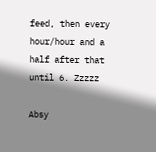feed, then every hour/hour and a half after that until 6. Zzzzz

Absy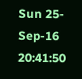Sun 25-Sep-16 20:41:50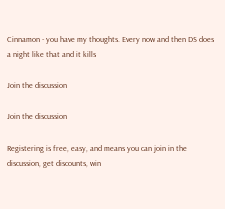Cinnamon - you have my thoughts. Every now and then DS does a night like that and it kills

Join the discussion

Join the discussion

Registering is free, easy, and means you can join in the discussion, get discounts, win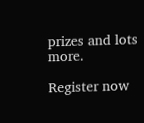prizes and lots more.

Register now